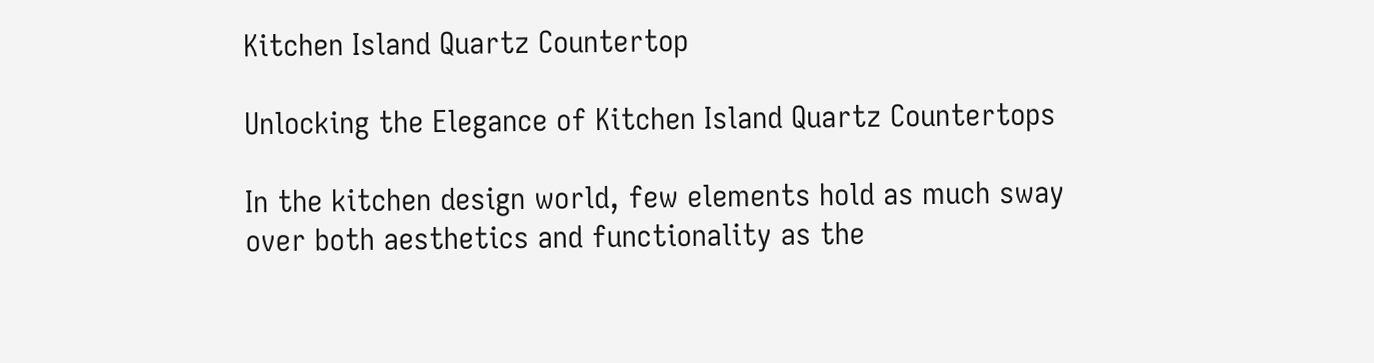Kitchen Island Quartz Countertop

Unlocking the Elegance of Kitchen Island Quartz Countertops

In the kitchen design world, few elements hold as much sway over both aesthetics and functionality as the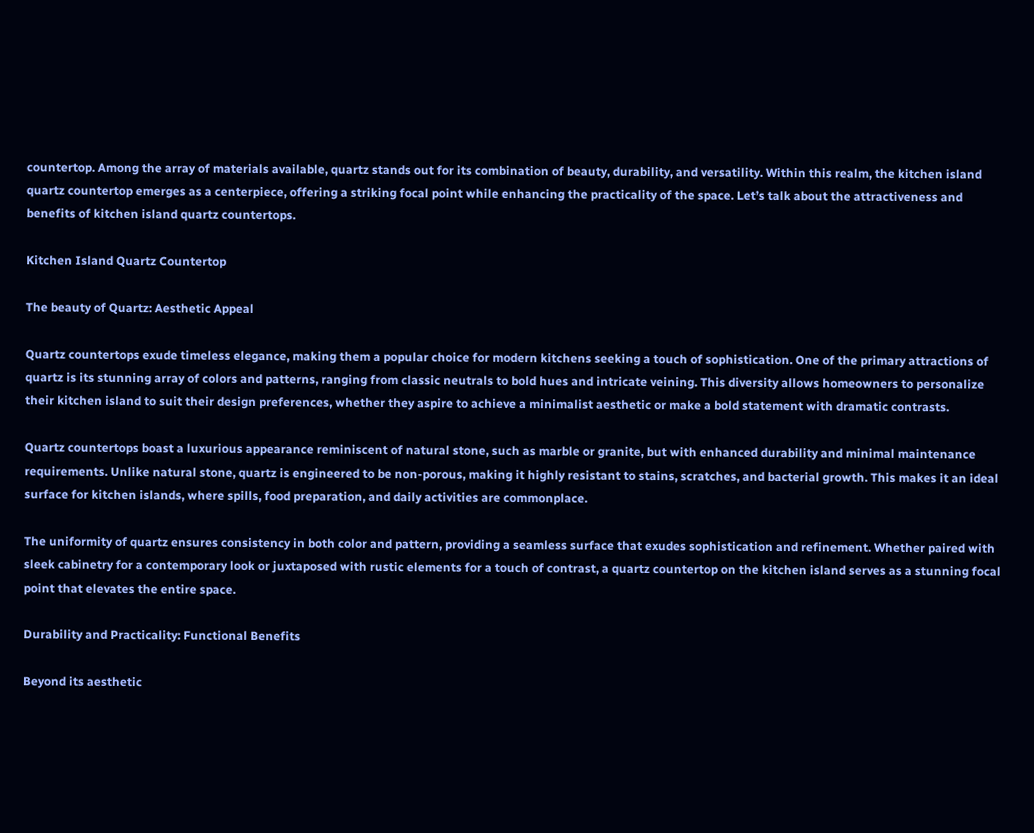countertop. Among the array of materials available, quartz stands out for its combination of beauty, durability, and versatility. Within this realm, the kitchen island quartz countertop emerges as a centerpiece, offering a striking focal point while enhancing the practicality of the space. Let’s talk about the attractiveness and benefits of kitchen island quartz countertops.

Kitchen Island Quartz Countertop

The beauty of Quartz: Aesthetic Appeal

Quartz countertops exude timeless elegance, making them a popular choice for modern kitchens seeking a touch of sophistication. One of the primary attractions of quartz is its stunning array of colors and patterns, ranging from classic neutrals to bold hues and intricate veining. This diversity allows homeowners to personalize their kitchen island to suit their design preferences, whether they aspire to achieve a minimalist aesthetic or make a bold statement with dramatic contrasts.

Quartz countertops boast a luxurious appearance reminiscent of natural stone, such as marble or granite, but with enhanced durability and minimal maintenance requirements. Unlike natural stone, quartz is engineered to be non-porous, making it highly resistant to stains, scratches, and bacterial growth. This makes it an ideal surface for kitchen islands, where spills, food preparation, and daily activities are commonplace.

The uniformity of quartz ensures consistency in both color and pattern, providing a seamless surface that exudes sophistication and refinement. Whether paired with sleek cabinetry for a contemporary look or juxtaposed with rustic elements for a touch of contrast, a quartz countertop on the kitchen island serves as a stunning focal point that elevates the entire space.

Durability and Practicality: Functional Benefits

Beyond its aesthetic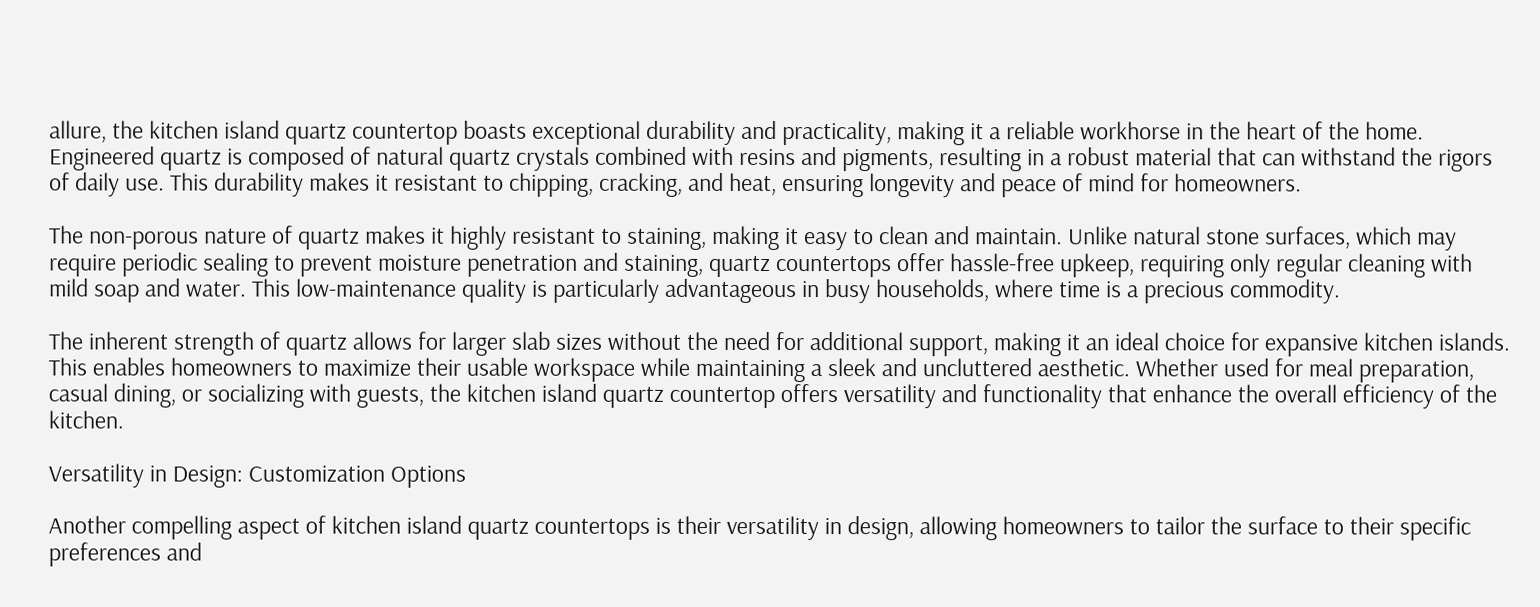allure, the kitchen island quartz countertop boasts exceptional durability and practicality, making it a reliable workhorse in the heart of the home. Engineered quartz is composed of natural quartz crystals combined with resins and pigments, resulting in a robust material that can withstand the rigors of daily use. This durability makes it resistant to chipping, cracking, and heat, ensuring longevity and peace of mind for homeowners.

The non-porous nature of quartz makes it highly resistant to staining, making it easy to clean and maintain. Unlike natural stone surfaces, which may require periodic sealing to prevent moisture penetration and staining, quartz countertops offer hassle-free upkeep, requiring only regular cleaning with mild soap and water. This low-maintenance quality is particularly advantageous in busy households, where time is a precious commodity.

The inherent strength of quartz allows for larger slab sizes without the need for additional support, making it an ideal choice for expansive kitchen islands. This enables homeowners to maximize their usable workspace while maintaining a sleek and uncluttered aesthetic. Whether used for meal preparation, casual dining, or socializing with guests, the kitchen island quartz countertop offers versatility and functionality that enhance the overall efficiency of the kitchen.

Versatility in Design: Customization Options

Another compelling aspect of kitchen island quartz countertops is their versatility in design, allowing homeowners to tailor the surface to their specific preferences and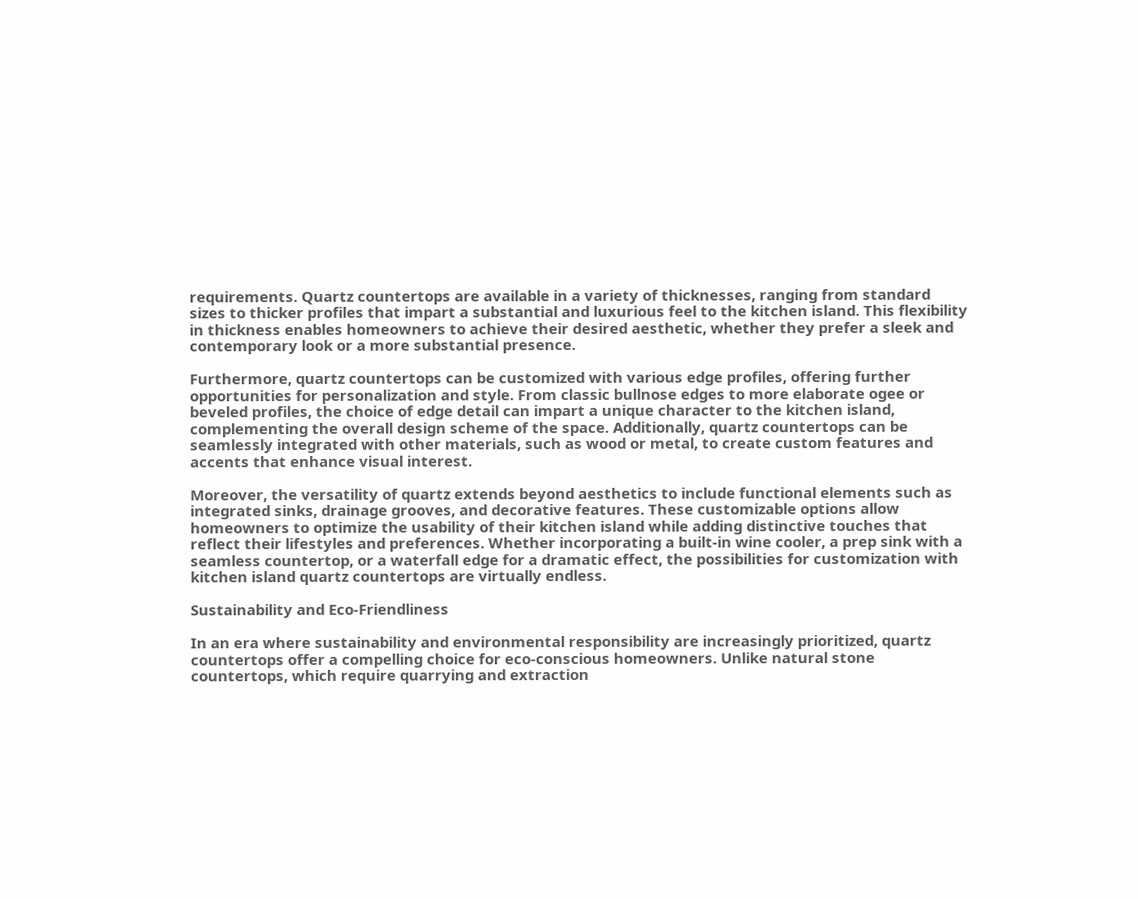requirements. Quartz countertops are available in a variety of thicknesses, ranging from standard sizes to thicker profiles that impart a substantial and luxurious feel to the kitchen island. This flexibility in thickness enables homeowners to achieve their desired aesthetic, whether they prefer a sleek and contemporary look or a more substantial presence.

Furthermore, quartz countertops can be customized with various edge profiles, offering further opportunities for personalization and style. From classic bullnose edges to more elaborate ogee or beveled profiles, the choice of edge detail can impart a unique character to the kitchen island, complementing the overall design scheme of the space. Additionally, quartz countertops can be seamlessly integrated with other materials, such as wood or metal, to create custom features and accents that enhance visual interest.

Moreover, the versatility of quartz extends beyond aesthetics to include functional elements such as integrated sinks, drainage grooves, and decorative features. These customizable options allow homeowners to optimize the usability of their kitchen island while adding distinctive touches that reflect their lifestyles and preferences. Whether incorporating a built-in wine cooler, a prep sink with a seamless countertop, or a waterfall edge for a dramatic effect, the possibilities for customization with kitchen island quartz countertops are virtually endless.

Sustainability and Eco-Friendliness

In an era where sustainability and environmental responsibility are increasingly prioritized, quartz countertops offer a compelling choice for eco-conscious homeowners. Unlike natural stone countertops, which require quarrying and extraction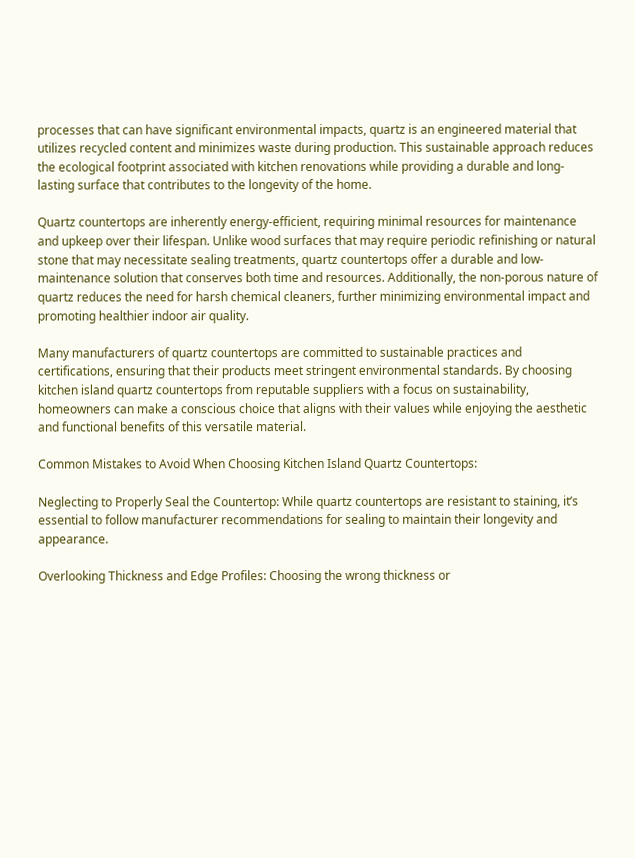processes that can have significant environmental impacts, quartz is an engineered material that utilizes recycled content and minimizes waste during production. This sustainable approach reduces the ecological footprint associated with kitchen renovations while providing a durable and long-lasting surface that contributes to the longevity of the home.

Quartz countertops are inherently energy-efficient, requiring minimal resources for maintenance and upkeep over their lifespan. Unlike wood surfaces that may require periodic refinishing or natural stone that may necessitate sealing treatments, quartz countertops offer a durable and low-maintenance solution that conserves both time and resources. Additionally, the non-porous nature of quartz reduces the need for harsh chemical cleaners, further minimizing environmental impact and promoting healthier indoor air quality.

Many manufacturers of quartz countertops are committed to sustainable practices and certifications, ensuring that their products meet stringent environmental standards. By choosing kitchen island quartz countertops from reputable suppliers with a focus on sustainability, homeowners can make a conscious choice that aligns with their values while enjoying the aesthetic and functional benefits of this versatile material.

Common Mistakes to Avoid When Choosing Kitchen Island Quartz Countertops:

Neglecting to Properly Seal the Countertop: While quartz countertops are resistant to staining, it’s essential to follow manufacturer recommendations for sealing to maintain their longevity and appearance.

Overlooking Thickness and Edge Profiles: Choosing the wrong thickness or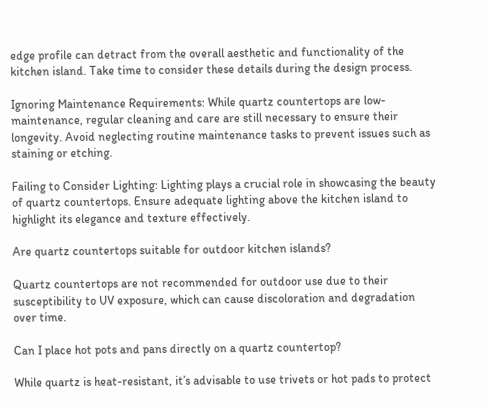edge profile can detract from the overall aesthetic and functionality of the kitchen island. Take time to consider these details during the design process.

Ignoring Maintenance Requirements: While quartz countertops are low-maintenance, regular cleaning and care are still necessary to ensure their longevity. Avoid neglecting routine maintenance tasks to prevent issues such as staining or etching.

Failing to Consider Lighting: Lighting plays a crucial role in showcasing the beauty of quartz countertops. Ensure adequate lighting above the kitchen island to highlight its elegance and texture effectively.

Are quartz countertops suitable for outdoor kitchen islands?

Quartz countertops are not recommended for outdoor use due to their susceptibility to UV exposure, which can cause discoloration and degradation over time.

Can I place hot pots and pans directly on a quartz countertop?

While quartz is heat-resistant, it’s advisable to use trivets or hot pads to protect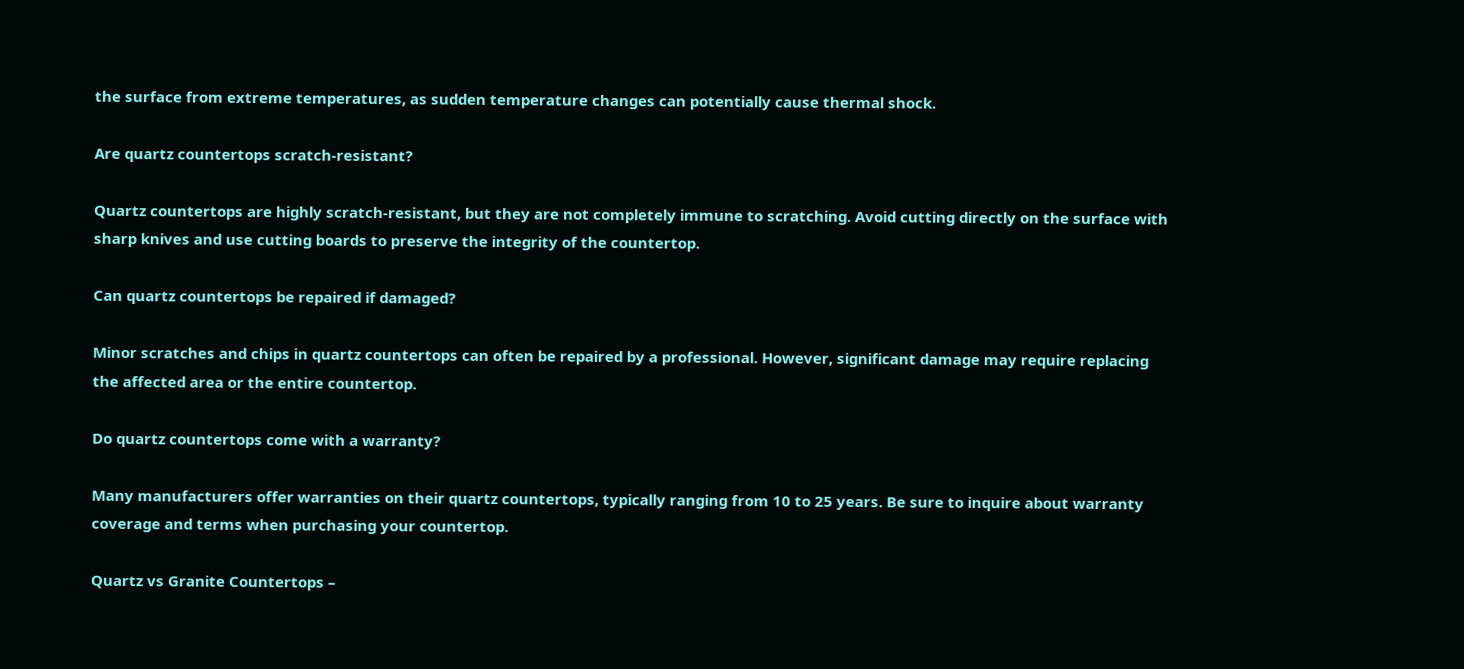the surface from extreme temperatures, as sudden temperature changes can potentially cause thermal shock.

Are quartz countertops scratch-resistant?

Quartz countertops are highly scratch-resistant, but they are not completely immune to scratching. Avoid cutting directly on the surface with sharp knives and use cutting boards to preserve the integrity of the countertop.

Can quartz countertops be repaired if damaged?

Minor scratches and chips in quartz countertops can often be repaired by a professional. However, significant damage may require replacing the affected area or the entire countertop.

Do quartz countertops come with a warranty?

Many manufacturers offer warranties on their quartz countertops, typically ranging from 10 to 25 years. Be sure to inquire about warranty coverage and terms when purchasing your countertop.

Quartz vs Granite Countertops –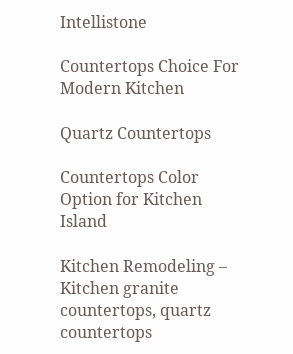Intellistone

Countertops Choice For Modern Kitchen

Quartz Countertops

Countertops Color Option for Kitchen Island

Kitchen Remodeling – Kitchen granite countertops, quartz countertops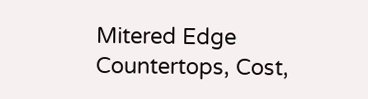Mitered Edge Countertops, Cost,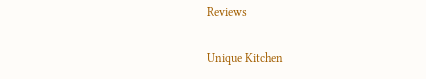Reviews

Unique Kitchen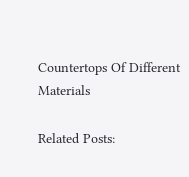Countertops Of Different Materials

Related Posts: